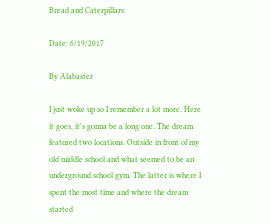Bread and Caterpillars

Date: 6/19/2017

By Alabaster

I just woke up so I remember a lot more. Here it goes, it's gonna be a long one. The dream featured two locations. Outside in front of my old middle school and what seemed to be an underground school gym. The latter is where I spent the most time and where the dream started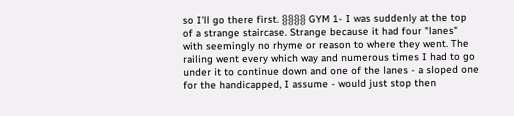so I'll go there first. {}{}{}{} GYM 1- I was suddenly at the top of a strange staircase. Strange because it had four "lanes" with seemingly no rhyme or reason to where they went. The railing went every which way and numerous times I had to go under it to continue down and one of the lanes - a sloped one for the handicapped, I assume - would just stop then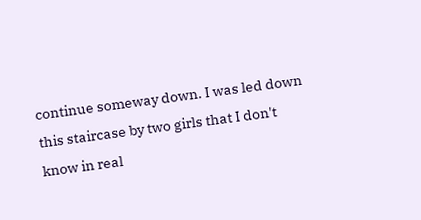continue someway down. I was led down this staircase by two girls that I don't know in real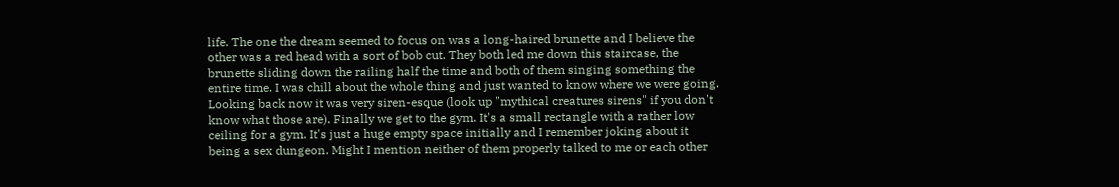life. The one the dream seemed to focus on was a long-haired brunette and I believe the other was a red head with a sort of bob cut. They both led me down this staircase, the brunette sliding down the railing half the time and both of them singing something the entire time. I was chill about the whole thing and just wanted to know where we were going. Looking back now it was very siren-esque (look up "mythical creatures sirens" if you don't know what those are). Finally we get to the gym. It's a small rectangle with a rather low ceiling for a gym. It's just a huge empty space initially and I remember joking about it being a sex dungeon. Might I mention neither of them properly talked to me or each other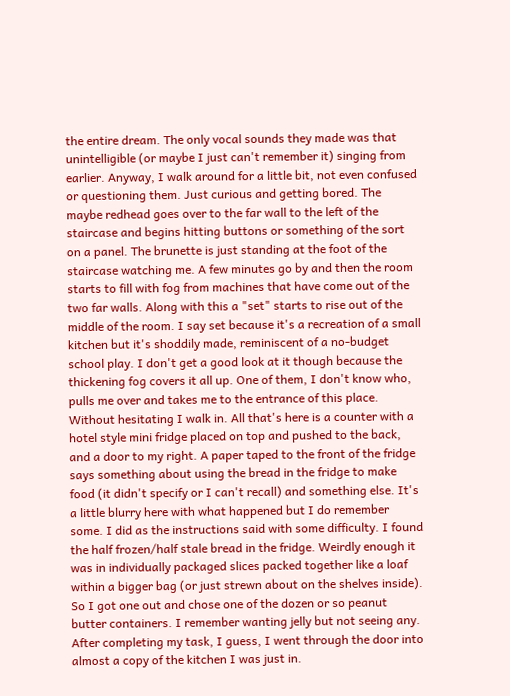the entire dream. The only vocal sounds they made was that unintelligible (or maybe I just can't remember it) singing from earlier. Anyway, I walk around for a little bit, not even confused or questioning them. Just curious and getting bored. The maybe redhead goes over to the far wall to the left of the staircase and begins hitting buttons or something of the sort on a panel. The brunette is just standing at the foot of the staircase watching me. A few minutes go by and then the room starts to fill with fog from machines that have come out of the two far walls. Along with this a "set" starts to rise out of the middle of the room. I say set because it's a recreation of a small kitchen but it's shoddily made, reminiscent of a no-budget school play. I don't get a good look at it though because the thickening fog covers it all up. One of them, I don't know who, pulls me over and takes me to the entrance of this place. Without hesitating I walk in. All that's here is a counter with a hotel style mini fridge placed on top and pushed to the back, and a door to my right. A paper taped to the front of the fridge says something about using the bread in the fridge to make food (it didn't specify or I can't recall) and something else. It's a little blurry here with what happened but I do remember some. I did as the instructions said with some difficulty. I found the half frozen/half stale bread in the fridge. Weirdly enough it was in individually packaged slices packed together like a loaf within a bigger bag (or just strewn about on the shelves inside). So I got one out and chose one of the dozen or so peanut butter containers. I remember wanting jelly but not seeing any. After completing my task, I guess, I went through the door into almost a copy of the kitchen I was just in.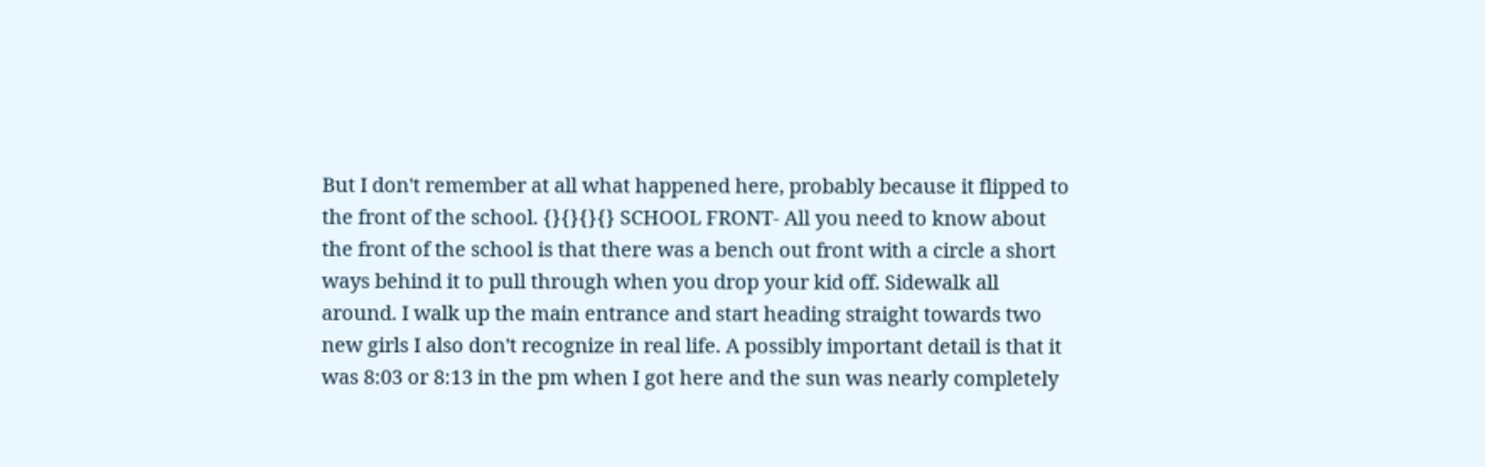But I don't remember at all what happened here, probably because it flipped to the front of the school. {}{}{}{} SCHOOL FRONT- All you need to know about the front of the school is that there was a bench out front with a circle a short ways behind it to pull through when you drop your kid off. Sidewalk all around. I walk up the main entrance and start heading straight towards two new girls I also don't recognize in real life. A possibly important detail is that it was 8:03 or 8:13 in the pm when I got here and the sun was nearly completely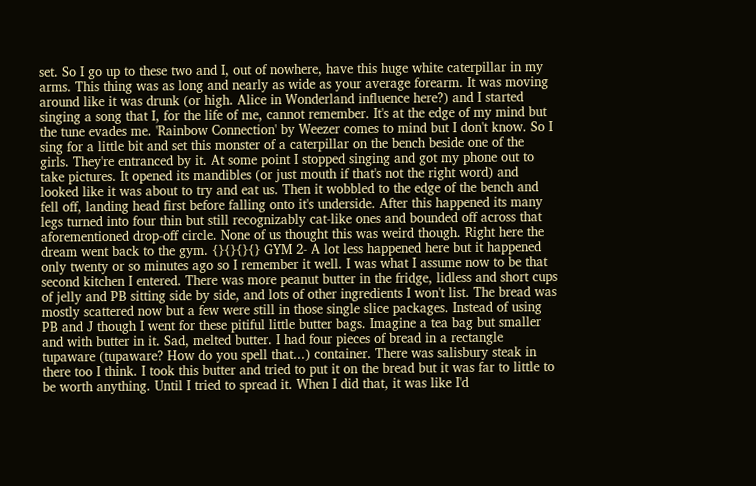set. So I go up to these two and I, out of nowhere, have this huge white caterpillar in my arms. This thing was as long and nearly as wide as your average forearm. It was moving around like it was drunk (or high. Alice in Wonderland influence here?) and I started singing a song that I, for the life of me, cannot remember. It's at the edge of my mind but the tune evades me. 'Rainbow Connection' by Weezer comes to mind but I don't know. So I sing for a little bit and set this monster of a caterpillar on the bench beside one of the girls. They're entranced by it. At some point I stopped singing and got my phone out to take pictures. It opened its mandibles (or just mouth if that's not the right word) and looked like it was about to try and eat us. Then it wobbled to the edge of the bench and fell off, landing head first before falling onto it's underside. After this happened its many legs turned into four thin but still recognizably cat-like ones and bounded off across that aforementioned drop-off circle. None of us thought this was weird though. Right here the dream went back to the gym. {}{}{}{} GYM 2- A lot less happened here but it happened only twenty or so minutes ago so I remember it well. I was what I assume now to be that second kitchen I entered. There was more peanut butter in the fridge, lidless and short cups of jelly and PB sitting side by side, and lots of other ingredients I won't list. The bread was mostly scattered now but a few were still in those single slice packages. Instead of using PB and J though I went for these pitiful little butter bags. Imagine a tea bag but smaller and with butter in it. Sad, melted butter. I had four pieces of bread in a rectangle tupaware (tupaware? How do you spell that...) container. There was salisbury steak in there too I think. I took this butter and tried to put it on the bread but it was far to little to be worth anything. Until I tried to spread it. When I did that, it was like I'd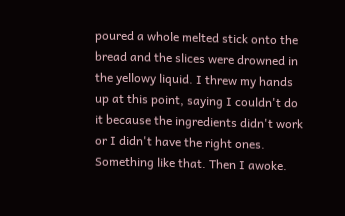poured a whole melted stick onto the bread and the slices were drowned in the yellowy liquid. I threw my hands up at this point, saying I couldn't do it because the ingredients didn't work or I didn't have the right ones. Something like that. Then I awoke.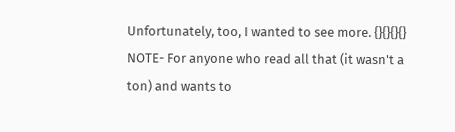Unfortunately, too, I wanted to see more. {}{}{}{} NOTE- For anyone who read all that (it wasn't a ton) and wants to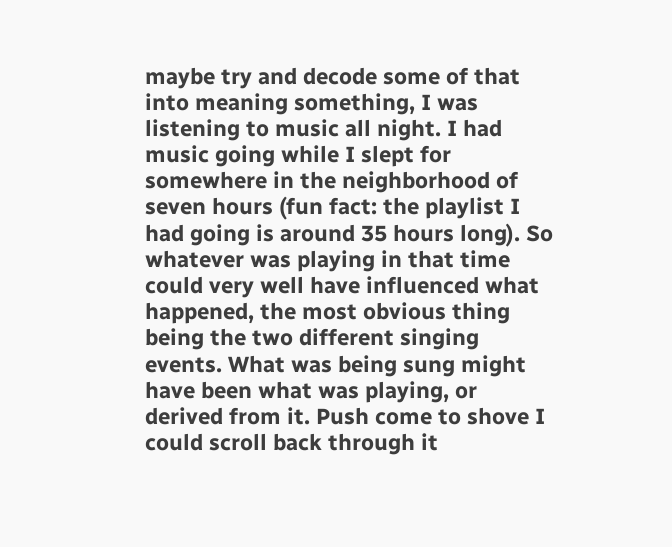maybe try and decode some of that into meaning something, I was listening to music all night. I had music going while I slept for somewhere in the neighborhood of seven hours (fun fact: the playlist I had going is around 35 hours long). So whatever was playing in that time could very well have influenced what happened, the most obvious thing being the two different singing events. What was being sung might have been what was playing, or derived from it. Push come to shove I could scroll back through it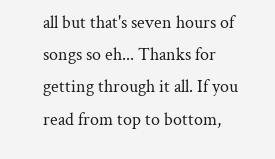all but that's seven hours of songs so eh... Thanks for getting through it all. If you read from top to bottom,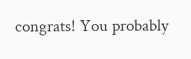congrats! You probably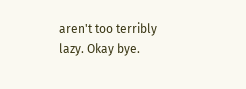aren't too terribly lazy. Okay bye.